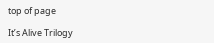top of page

It’s Alive Trilogy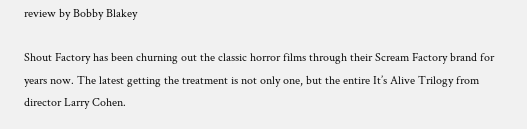review by Bobby Blakey

Shout Factory has been churning out the classic horror films through their Scream Factory brand for years now. The latest getting the treatment is not only one, but the entire It’s Alive Trilogy from director Larry Cohen.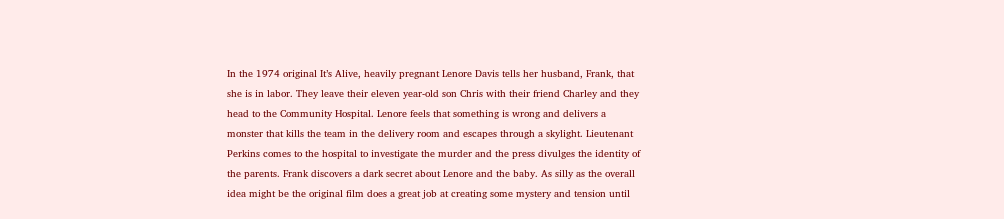In the 1974 original It’s Alive, heavily pregnant Lenore Davis tells her husband, Frank, that she is in labor. They leave their eleven year-old son Chris with their friend Charley and they head to the Community Hospital. Lenore feels that something is wrong and delivers a monster that kills the team in the delivery room and escapes through a skylight. Lieutenant Perkins comes to the hospital to investigate the murder and the press divulges the identity of the parents. Frank discovers a dark secret about Lenore and the baby. As silly as the overall idea might be the original film does a great job at creating some mystery and tension until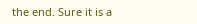the end. Sure it is a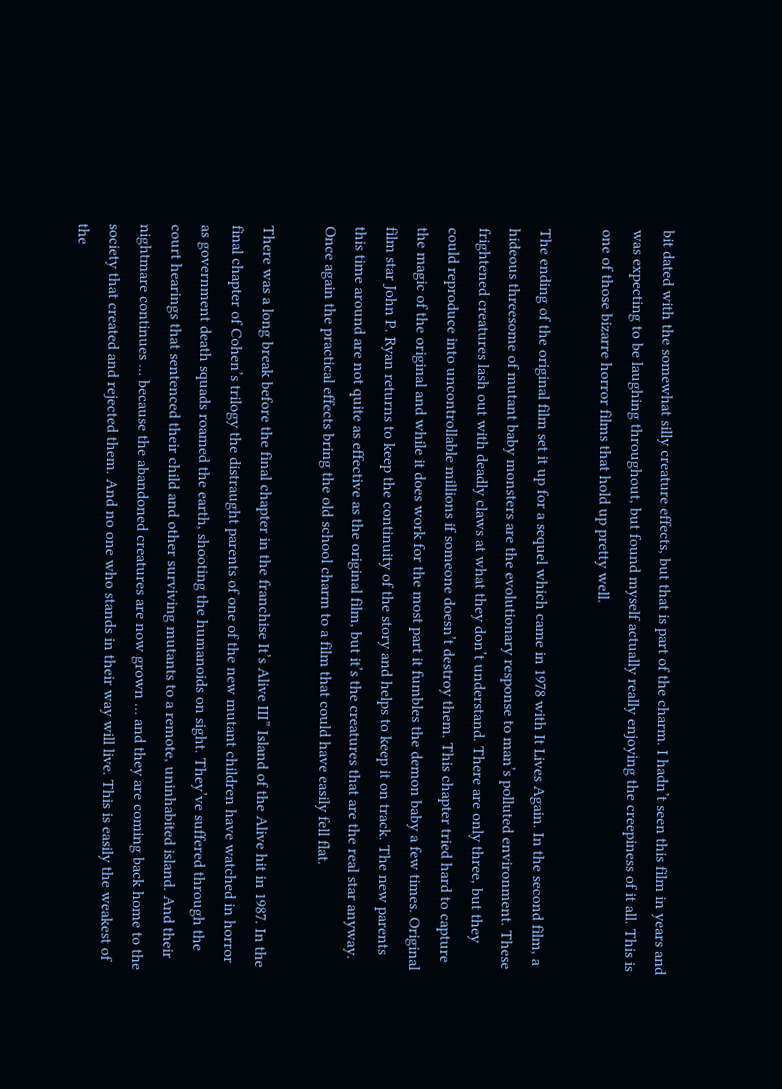bit dated with the somewhat silly creature effects, but that is part of the charm. I hadn’t seen this film in years and was expecting to be laughing throughout, but found myself actually really enjoying the creepiness of it all. This is one of those bizarre horror films that hold up pretty well.

The ending of the original film set it up for a sequel which came in 1978 with It Lives Again. In the second film, a hideous threesome of mutant baby monsters are the evolutionary response to man’s polluted environment. These frightened creatures lash out with deadly claws at what they don’t understand. There are only three, but they could reproduce into uncontrollable millions if someone doesn’t destroy them. This chapter tried hard to capture the magic of the original and while it does work for the most part it fumbles the demon baby a few times. Original film star John P. Ryan returns to keep the continuity of the story and helps to keep it on track. The new parents this time around are not quite as effective as the original film, but it’s the creatures that are the real star anyway. Once again the practical effects bring the old school charm to a film that could have easily fell flat.

There was a long break before the final chapter in the franchise It’s Alive III” Island of the Alive hit in 1987. In the final chapter of Cohen’s trilogy the distraught parents of one of the new mutant children have watched in horror as government death squads roamed the earth, shooting the humanoids on sight. They’ve suffered through the court hearings that sentenced their child and other surviving mutants to a remote, uninhabited island. And their nightmare continues … because the abandoned creatures are now grown … and they are coming back home to the society that created and rejected them. And no one who stands in their way will live. This is easily the weakest of the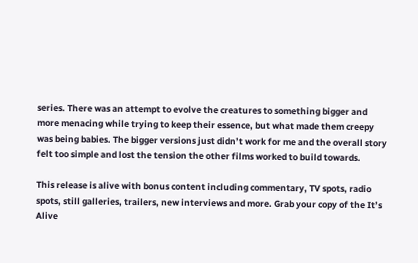series. There was an attempt to evolve the creatures to something bigger and more menacing while trying to keep their essence, but what made them creepy was being babies. The bigger versions just didn’t work for me and the overall story felt too simple and lost the tension the other films worked to build towards.

This release is alive with bonus content including commentary, TV spots, radio spots, still galleries, trailers, new interviews and more. Grab your copy of the It’s Alive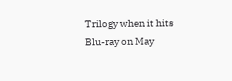Trilogy when it hits Blu-ray on May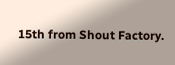15th from Shout Factory.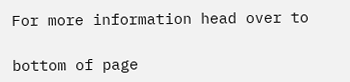For more information head over to

bottom of page